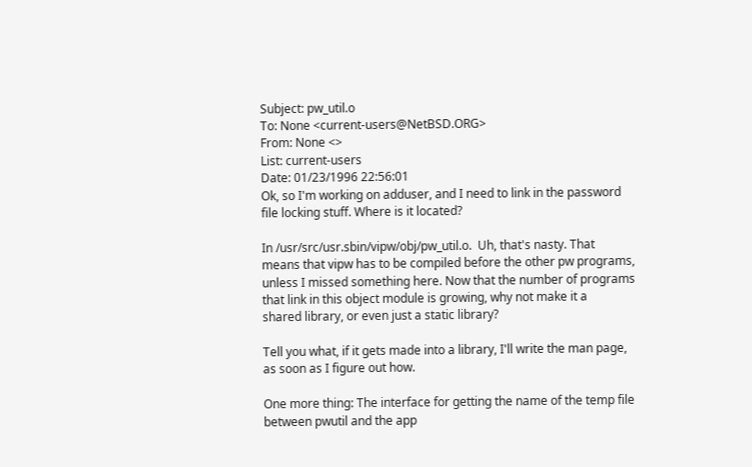Subject: pw_util.o
To: None <current-users@NetBSD.ORG>
From: None <>
List: current-users
Date: 01/23/1996 22:56:01
Ok, so I'm working on adduser, and I need to link in the password
file locking stuff. Where is it located?

In /usr/src/usr.sbin/vipw/obj/pw_util.o.  Uh, that's nasty. That
means that vipw has to be compiled before the other pw programs,
unless I missed something here. Now that the number of programs
that link in this object module is growing, why not make it a
shared library, or even just a static library?

Tell you what, if it gets made into a library, I'll write the man page,
as soon as I figure out how.

One more thing: The interface for getting the name of the temp file
between pwutil and the app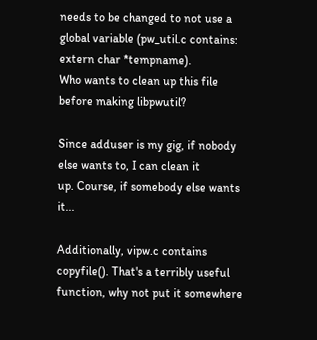needs to be changed to not use a
global variable (pw_util.c contains: extern char *tempname).
Who wants to clean up this file before making libpwutil?

Since adduser is my gig, if nobody else wants to, I can clean it
up. Course, if somebody else wants it...

Additionally, vipw.c contains copyfile(). That's a terribly useful
function, why not put it somewhere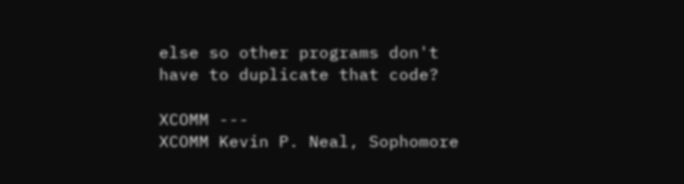else so other programs don't
have to duplicate that code?

XCOMM ---
XCOMM Kevin P. Neal, Sophomore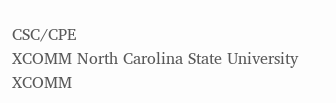CSC/CPE
XCOMM North Carolina State University
XCOMM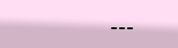---